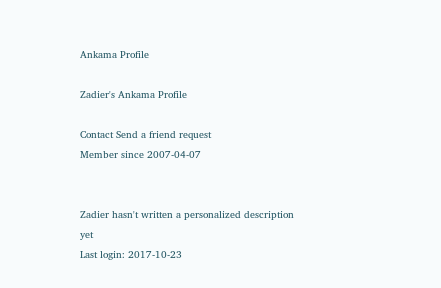Ankama Profile

Zadier's Ankama Profile

Contact Send a friend request
Member since 2007-04-07


Zadier hasn't written a personalized description yet
Last login: 2017-10-23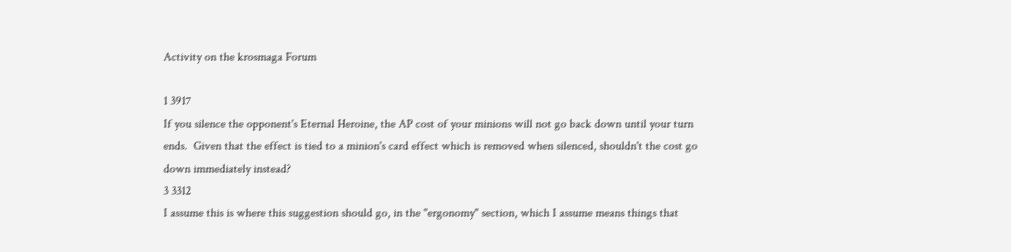Activity on the krosmaga Forum

1 3917
If you silence the opponent's Eternal Heroine, the AP cost of your minions will not go back down until your turn ends.  Given that the effect is tied to a minion's card effect which is removed when silenced, shouldn't the cost go down immediately instead?
3 3312
I assume this is where this suggestion should go, in the "ergonomy" section, which I assume means things that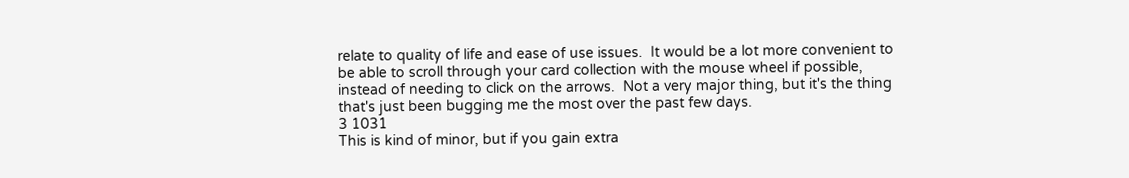relate to quality of life and ease of use issues.  It would be a lot more convenient to be able to scroll through your card collection with the mouse wheel if possible, instead of needing to click on the arrows.  Not a very major thing, but it's the thing that's just been bugging me the most over the past few days.
3 1031
This is kind of minor, but if you gain extra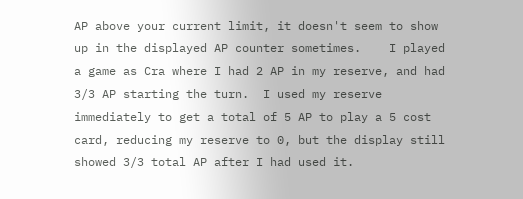AP above your current limit, it doesn't seem to show up in the displayed AP counter sometimes.    I played a game as Cra where I had 2 AP in my reserve, and had 3/3 AP starting the turn.  I used my reserve immediately to get a total of 5 AP to play a 5 cost card, reducing my reserve to 0, but the display still showed 3/3 total AP after I had used it.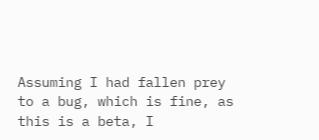Assuming I had fallen prey to a bug, which is fine, as this is a beta, I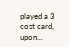played a 3 cost card, upon...